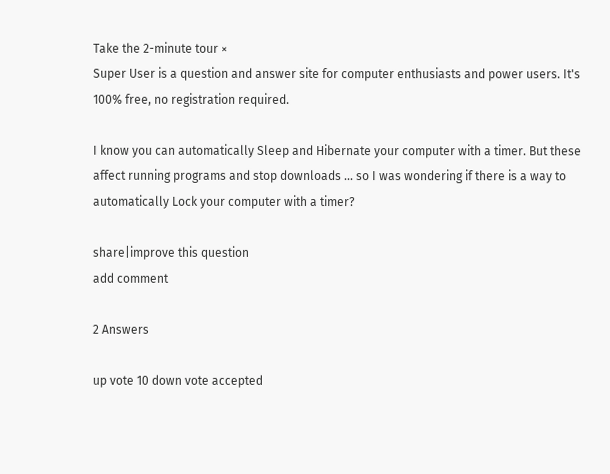Take the 2-minute tour ×
Super User is a question and answer site for computer enthusiasts and power users. It's 100% free, no registration required.

I know you can automatically Sleep and Hibernate your computer with a timer. But these affect running programs and stop downloads ... so I was wondering if there is a way to automatically Lock your computer with a timer?

share|improve this question
add comment

2 Answers

up vote 10 down vote accepted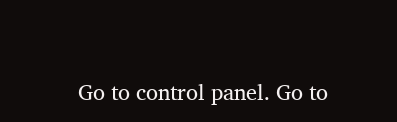Go to control panel. Go to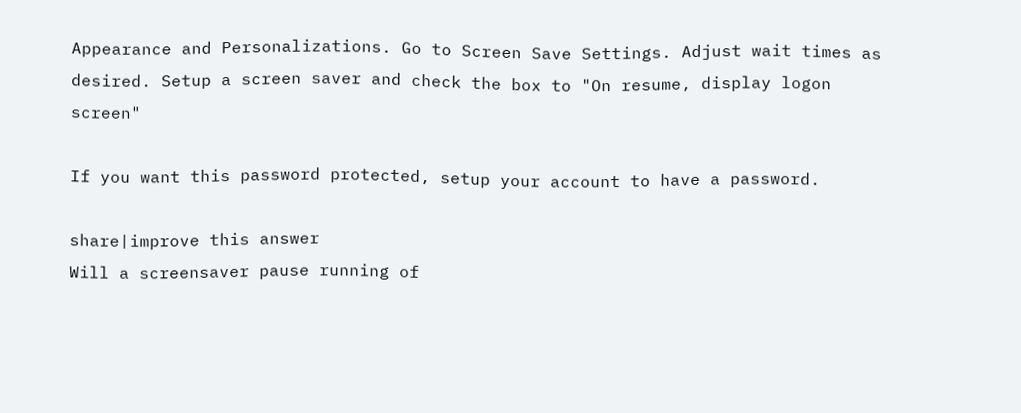Appearance and Personalizations. Go to Screen Save Settings. Adjust wait times as desired. Setup a screen saver and check the box to "On resume, display logon screen"

If you want this password protected, setup your account to have a password.

share|improve this answer
Will a screensaver pause running of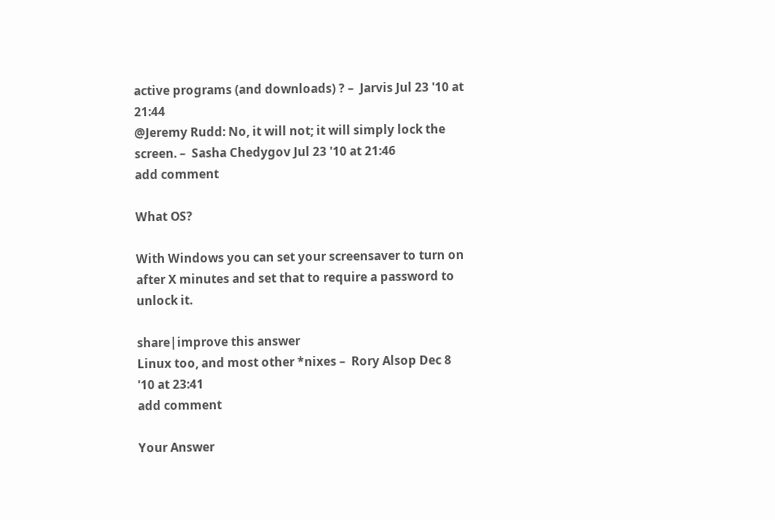active programs (and downloads) ? –  Jarvis Jul 23 '10 at 21:44
@Jeremy Rudd: No, it will not; it will simply lock the screen. –  Sasha Chedygov Jul 23 '10 at 21:46
add comment

What OS?

With Windows you can set your screensaver to turn on after X minutes and set that to require a password to unlock it.

share|improve this answer
Linux too, and most other *nixes –  Rory Alsop Dec 8 '10 at 23:41
add comment

Your Answer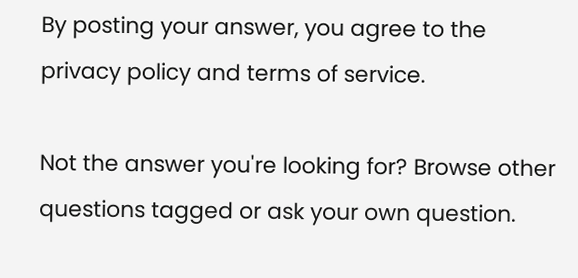By posting your answer, you agree to the privacy policy and terms of service.

Not the answer you're looking for? Browse other questions tagged or ask your own question.